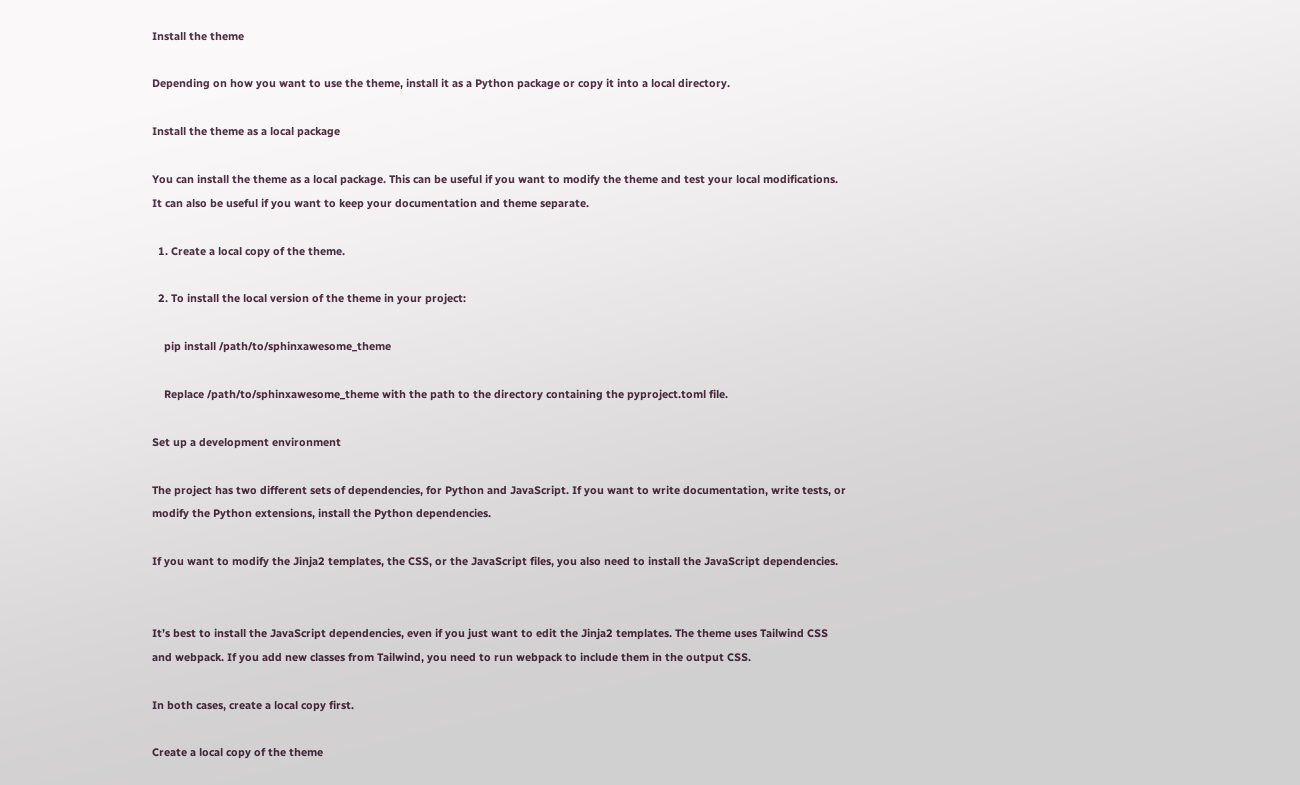Install the theme

Depending on how you want to use the theme, install it as a Python package or copy it into a local directory.

Install the theme as a local package

You can install the theme as a local package. This can be useful if you want to modify the theme and test your local modifications. It can also be useful if you want to keep your documentation and theme separate.

  1. Create a local copy of the theme.

  2. To install the local version of the theme in your project:

    pip install /path/to/sphinxawesome_theme

    Replace /path/to/sphinxawesome_theme with the path to the directory containing the pyproject.toml file.

Set up a development environment

The project has two different sets of dependencies, for Python and JavaScript. If you want to write documentation, write tests, or modify the Python extensions, install the Python dependencies.

If you want to modify the Jinja2 templates, the CSS, or the JavaScript files, you also need to install the JavaScript dependencies.


It’s best to install the JavaScript dependencies, even if you just want to edit the Jinja2 templates. The theme uses Tailwind CSS and webpack. If you add new classes from Tailwind, you need to run webpack to include them in the output CSS.

In both cases, create a local copy first.

Create a local copy of the theme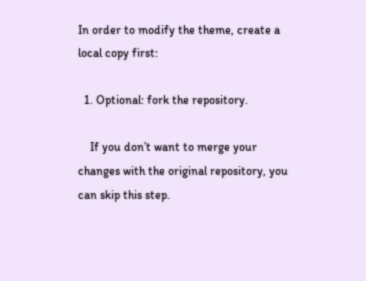In order to modify the theme, create a local copy first:

  1. Optional: fork the repository.

    If you don’t want to merge your changes with the original repository, you can skip this step.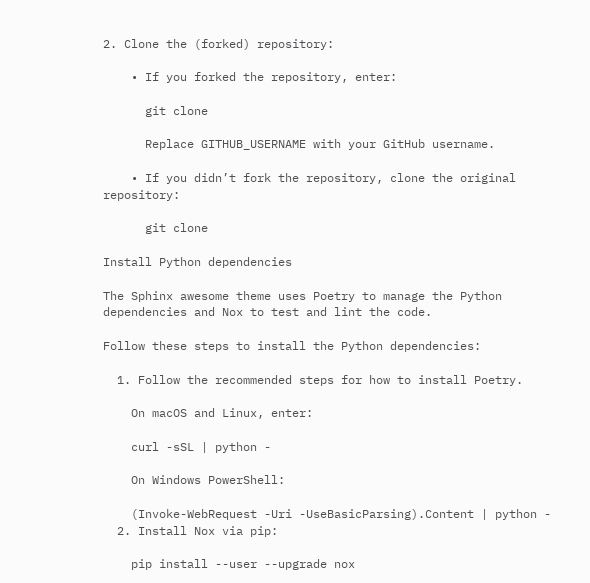2. Clone the (forked) repository:

    • If you forked the repository, enter:

      git clone

      Replace GITHUB_USERNAME with your GitHub username.

    • If you didn’t fork the repository, clone the original repository:

      git clone

Install Python dependencies

The Sphinx awesome theme uses Poetry to manage the Python dependencies and Nox to test and lint the code.

Follow these steps to install the Python dependencies:

  1. Follow the recommended steps for how to install Poetry.

    On macOS and Linux, enter:

    curl -sSL | python -

    On Windows PowerShell:

    (Invoke-WebRequest -Uri -UseBasicParsing).Content | python -
  2. Install Nox via pip:

    pip install --user --upgrade nox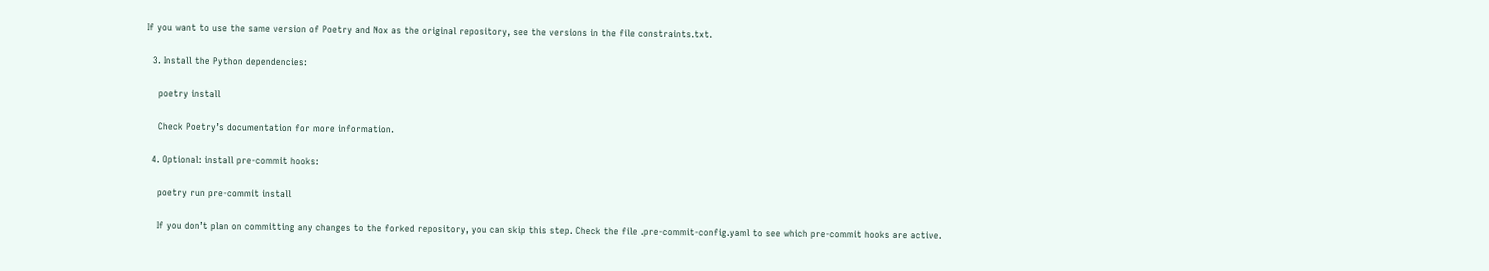If you want to use the same version of Poetry and Nox as the original repository, see the versions in the file constraints.txt.

  3. Install the Python dependencies:

    poetry install

    Check Poetry’s documentation for more information.

  4. Optional: install pre-commit hooks:

    poetry run pre-commit install

    If you don’t plan on committing any changes to the forked repository, you can skip this step. Check the file .pre-commit-config.yaml to see which pre-commit hooks are active.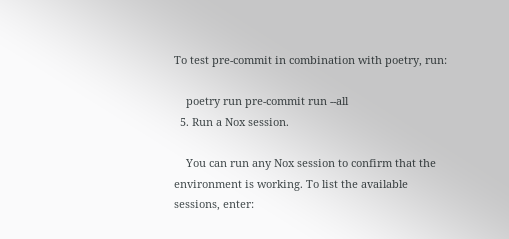To test pre-commit in combination with poetry, run:

    poetry run pre-commit run --all
  5. Run a Nox session.

    You can run any Nox session to confirm that the environment is working. To list the available sessions, enter: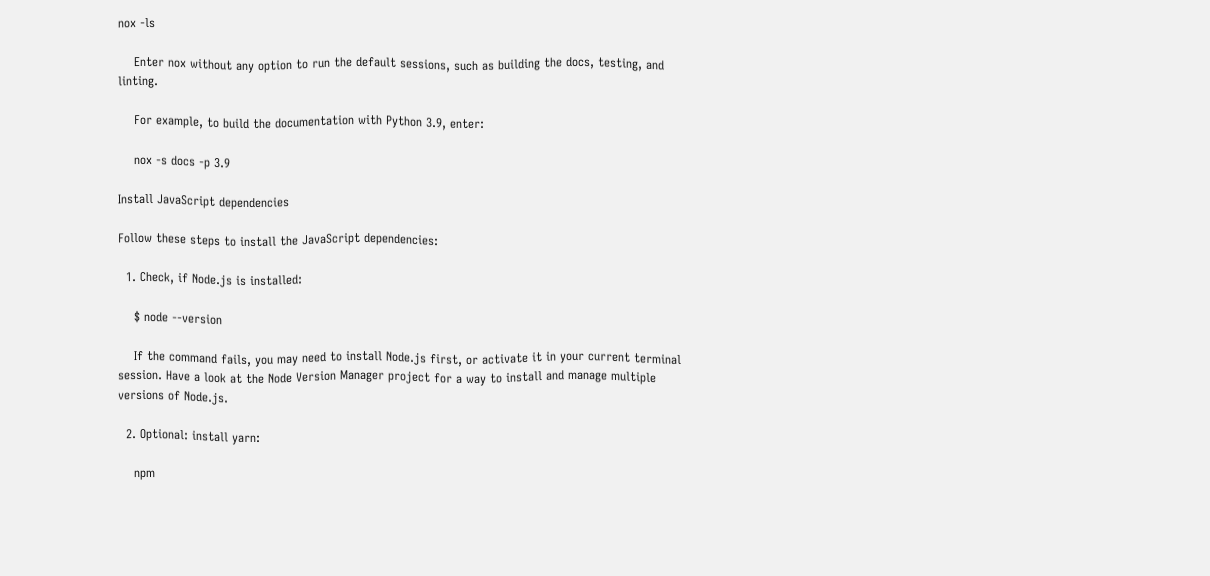nox -ls

    Enter nox without any option to run the default sessions, such as building the docs, testing, and linting.

    For example, to build the documentation with Python 3.9, enter:

    nox -s docs -p 3.9

Install JavaScript dependencies

Follow these steps to install the JavaScript dependencies:

  1. Check, if Node.js is installed:

    $ node --version

    If the command fails, you may need to install Node.js first, or activate it in your current terminal session. Have a look at the Node Version Manager project for a way to install and manage multiple versions of Node.js.

  2. Optional: install yarn:

    npm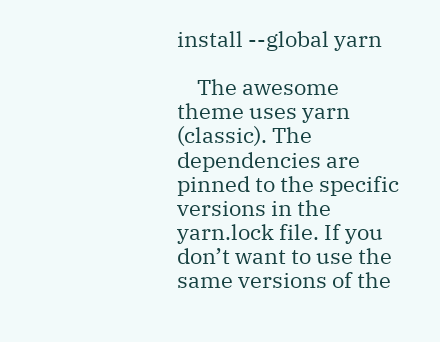install --global yarn

    The awesome theme uses yarn (classic). The dependencies are pinned to the specific versions in the yarn.lock file. If you don’t want to use the same versions of the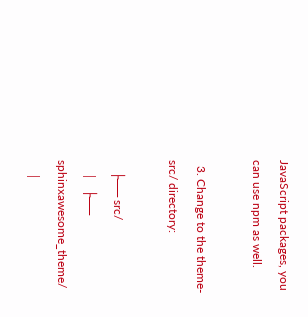JavaScript packages, you can use npm as well.

  3. Change to the theme-src/ directory:

    ├── src/
    │   ├── sphinxawesome_theme/
    │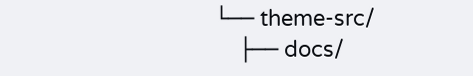└── theme-src/
    ├── docs/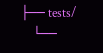├── tests/
    └──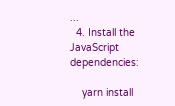...
  4. Install the JavaScript dependencies:

    yarn install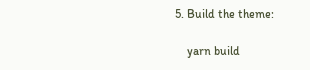5. Build the theme:

    yarn build